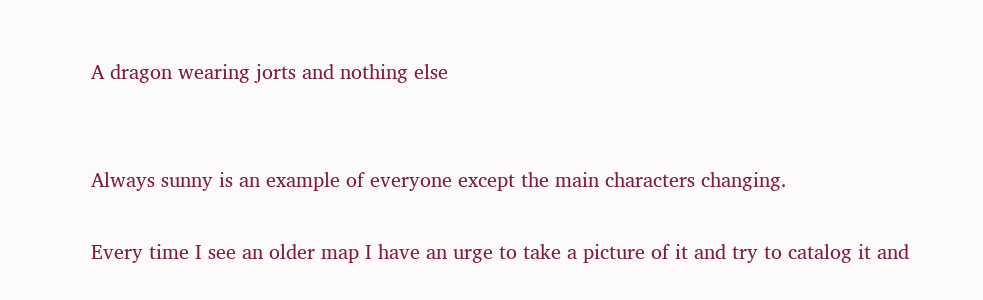A dragon wearing jorts and nothing else


Always sunny is an example of everyone except the main characters changing.

Every time I see an older map I have an urge to take a picture of it and try to catalog it and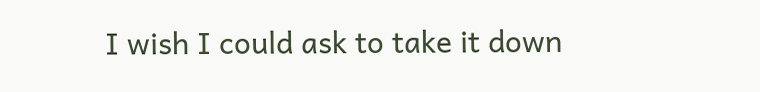I wish I could ask to take it down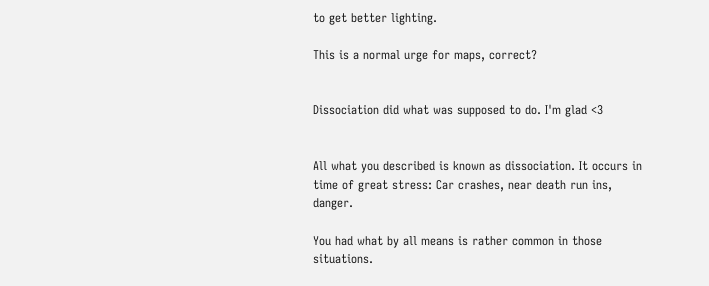to get better lighting.

This is a normal urge for maps, correct?


Dissociation did what was supposed to do. I'm glad <3


All what you described is known as dissociation. It occurs in time of great stress: Car crashes, near death run ins, danger.

You had what by all means is rather common in those situations.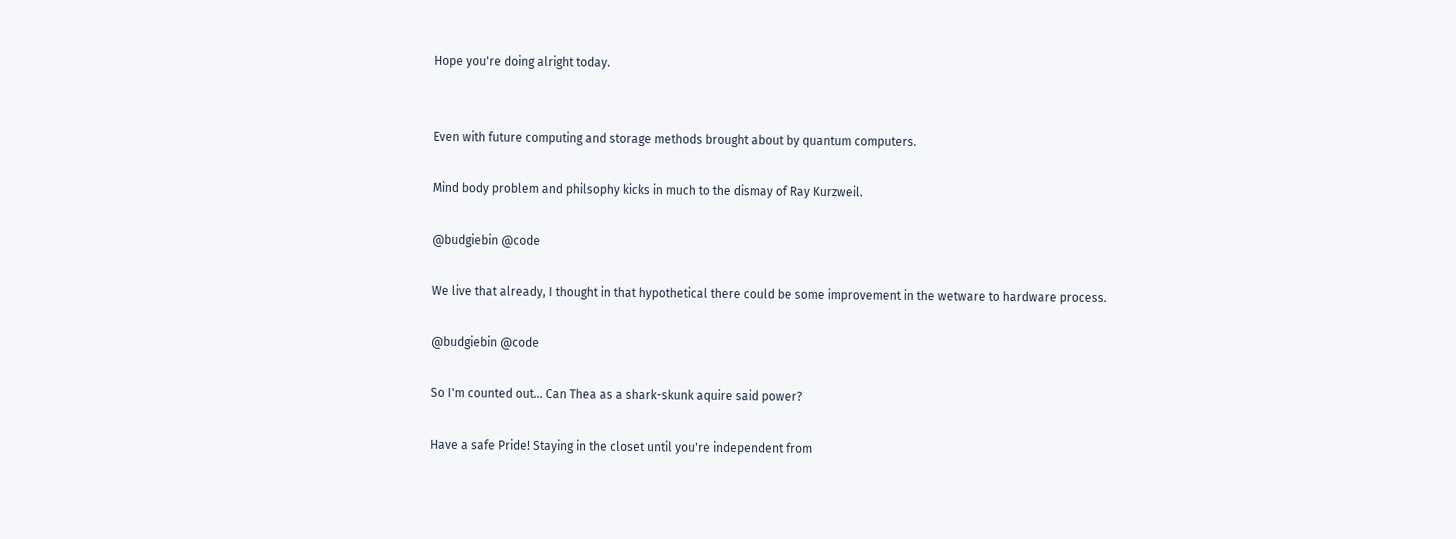Hope you're doing alright today.


Even with future computing and storage methods brought about by quantum computers.

Mind body problem and philsophy kicks in much to the dismay of Ray Kurzweil.

@budgiebin @code

We live that already, I thought in that hypothetical there could be some improvement in the wetware to hardware process.

@budgiebin @code

So I'm counted out... Can Thea as a shark-skunk aquire said power?

Have a safe Pride! Staying in the closet until you're independent from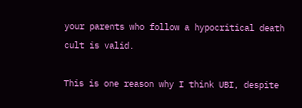your parents who follow a hypocritical death cult is valid.

This is one reason why I think UBI, despite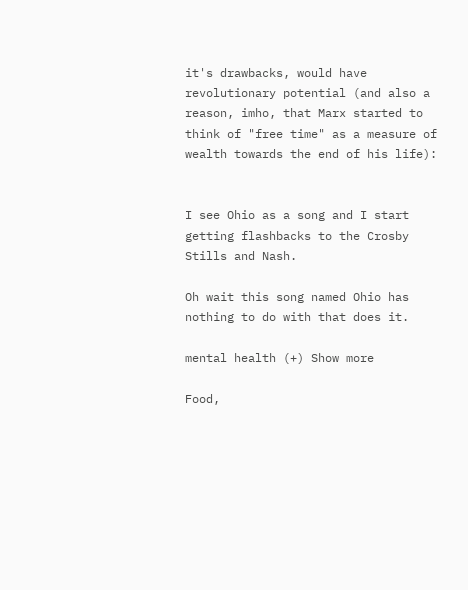it's drawbacks, would have revolutionary potential (and also a reason, imho, that Marx started to think of "free time" as a measure of wealth towards the end of his life):


I see Ohio as a song and I start getting flashbacks to the Crosby Stills and Nash.

Oh wait this song named Ohio has nothing to do with that does it.

mental health (+) Show more

Food,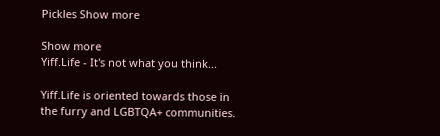Pickles Show more

Show more
Yiff.Life - It's not what you think...

Yiff.Life is oriented towards those in the furry and LGBTQA+ communities.